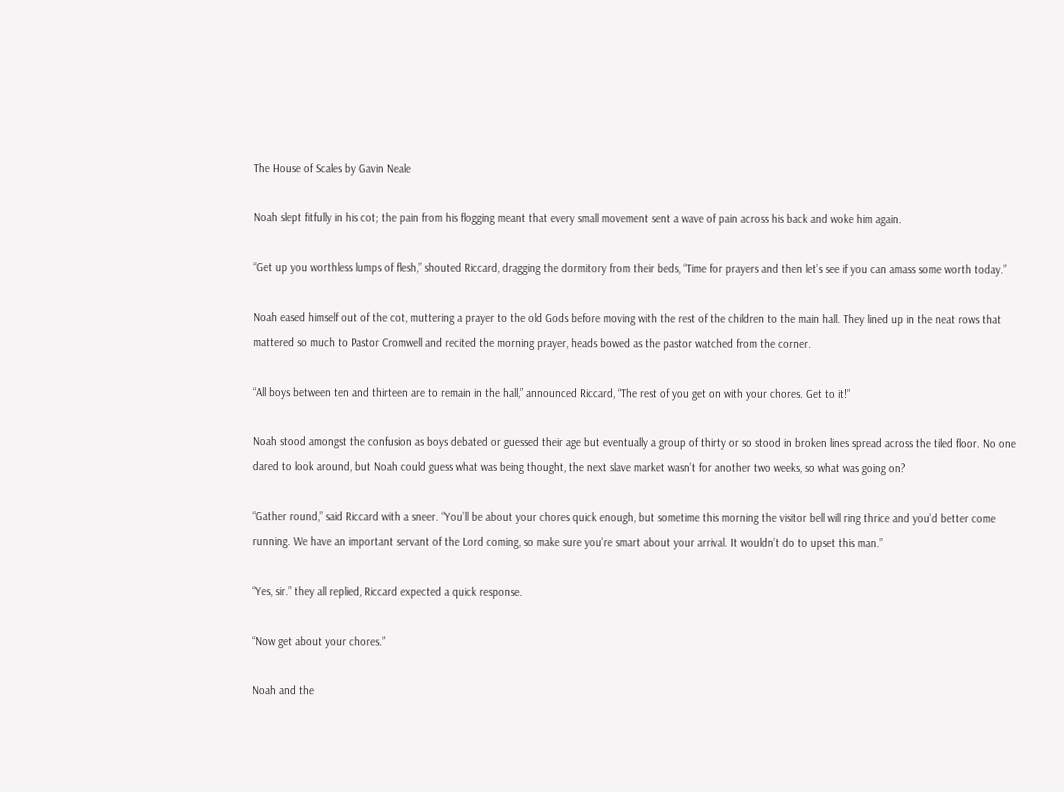The House of Scales by Gavin Neale

Noah slept fitfully in his cot; the pain from his flogging meant that every small movement sent a wave of pain across his back and woke him again.

“Get up you worthless lumps of flesh,” shouted Riccard, dragging the dormitory from their beds, “Time for prayers and then let’s see if you can amass some worth today.”

Noah eased himself out of the cot, muttering a prayer to the old Gods before moving with the rest of the children to the main hall. They lined up in the neat rows that mattered so much to Pastor Cromwell and recited the morning prayer, heads bowed as the pastor watched from the corner.

“All boys between ten and thirteen are to remain in the hall,” announced Riccard, “The rest of you get on with your chores. Get to it!”

Noah stood amongst the confusion as boys debated or guessed their age but eventually a group of thirty or so stood in broken lines spread across the tiled floor. No one dared to look around, but Noah could guess what was being thought, the next slave market wasn’t for another two weeks, so what was going on?

“Gather round,” said Riccard with a sneer. “You’ll be about your chores quick enough, but sometime this morning the visitor bell will ring thrice and you’d better come running. We have an important servant of the Lord coming, so make sure you’re smart about your arrival. It wouldn’t do to upset this man.”

“Yes, sir.” they all replied, Riccard expected a quick response.

“Now get about your chores.”

Noah and the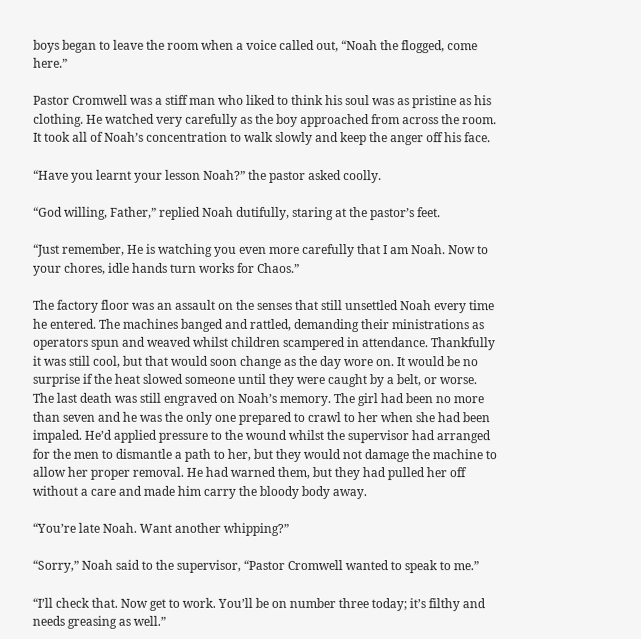boys began to leave the room when a voice called out, “Noah the flogged, come here.”

Pastor Cromwell was a stiff man who liked to think his soul was as pristine as his clothing. He watched very carefully as the boy approached from across the room. It took all of Noah’s concentration to walk slowly and keep the anger off his face.

“Have you learnt your lesson Noah?” the pastor asked coolly.

“God willing, Father,” replied Noah dutifully, staring at the pastor’s feet.

“Just remember, He is watching you even more carefully that I am Noah. Now to your chores, idle hands turn works for Chaos.”

The factory floor was an assault on the senses that still unsettled Noah every time he entered. The machines banged and rattled, demanding their ministrations as operators spun and weaved whilst children scampered in attendance. Thankfully it was still cool, but that would soon change as the day wore on. It would be no surprise if the heat slowed someone until they were caught by a belt, or worse. The last death was still engraved on Noah’s memory. The girl had been no more than seven and he was the only one prepared to crawl to her when she had been impaled. He’d applied pressure to the wound whilst the supervisor had arranged for the men to dismantle a path to her, but they would not damage the machine to allow her proper removal. He had warned them, but they had pulled her off without a care and made him carry the bloody body away.

“You’re late Noah. Want another whipping?”

“Sorry,” Noah said to the supervisor, “Pastor Cromwell wanted to speak to me.”

“I’ll check that. Now get to work. You’ll be on number three today; it’s filthy and needs greasing as well.”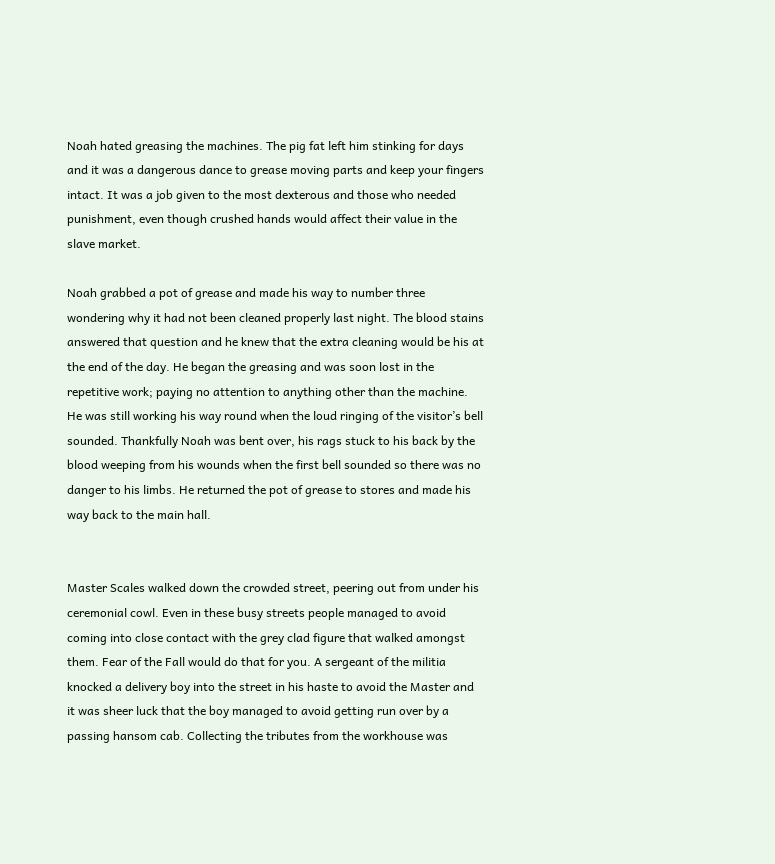Noah hated greasing the machines. The pig fat left him stinking for days and it was a dangerous dance to grease moving parts and keep your fingers intact. It was a job given to the most dexterous and those who needed punishment, even though crushed hands would affect their value in the slave market.

Noah grabbed a pot of grease and made his way to number three wondering why it had not been cleaned properly last night. The blood stains answered that question and he knew that the extra cleaning would be his at the end of the day. He began the greasing and was soon lost in the repetitive work; paying no attention to anything other than the machine. He was still working his way round when the loud ringing of the visitor’s bell sounded. Thankfully Noah was bent over, his rags stuck to his back by the blood weeping from his wounds when the first bell sounded so there was no danger to his limbs. He returned the pot of grease to stores and made his way back to the main hall.


Master Scales walked down the crowded street, peering out from under his ceremonial cowl. Even in these busy streets people managed to avoid coming into close contact with the grey clad figure that walked amongst them. Fear of the Fall would do that for you. A sergeant of the militia knocked a delivery boy into the street in his haste to avoid the Master and it was sheer luck that the boy managed to avoid getting run over by a passing hansom cab. Collecting the tributes from the workhouse was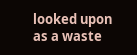looked upon as a waste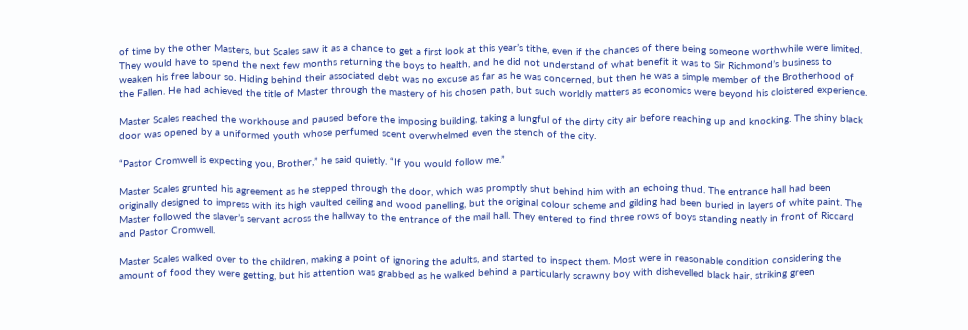of time by the other Masters, but Scales saw it as a chance to get a first look at this year’s tithe, even if the chances of there being someone worthwhile were limited. They would have to spend the next few months returning the boys to health, and he did not understand of what benefit it was to Sir Richmond’s business to weaken his free labour so. Hiding behind their associated debt was no excuse as far as he was concerned, but then he was a simple member of the Brotherhood of the Fallen. He had achieved the title of Master through the mastery of his chosen path, but such worldly matters as economics were beyond his cloistered experience.

Master Scales reached the workhouse and paused before the imposing building, taking a lungful of the dirty city air before reaching up and knocking. The shiny black door was opened by a uniformed youth whose perfumed scent overwhelmed even the stench of the city.

“Pastor Cromwell is expecting you, Brother,” he said quietly. “If you would follow me.”

Master Scales grunted his agreement as he stepped through the door, which was promptly shut behind him with an echoing thud. The entrance hall had been originally designed to impress with its high vaulted ceiling and wood panelling, but the original colour scheme and gilding had been buried in layers of white paint. The Master followed the slaver’s servant across the hallway to the entrance of the mail hall. They entered to find three rows of boys standing neatly in front of Riccard and Pastor Cromwell.

Master Scales walked over to the children, making a point of ignoring the adults, and started to inspect them. Most were in reasonable condition considering the amount of food they were getting, but his attention was grabbed as he walked behind a particularly scrawny boy with dishevelled black hair, striking green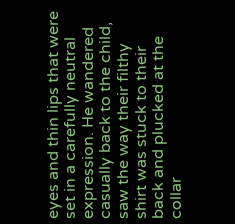eyes and thin lips that were set in a carefully neutral expression. He wandered casually back to the child, saw the way their filthy shirt was stuck to their back and plucked at the collar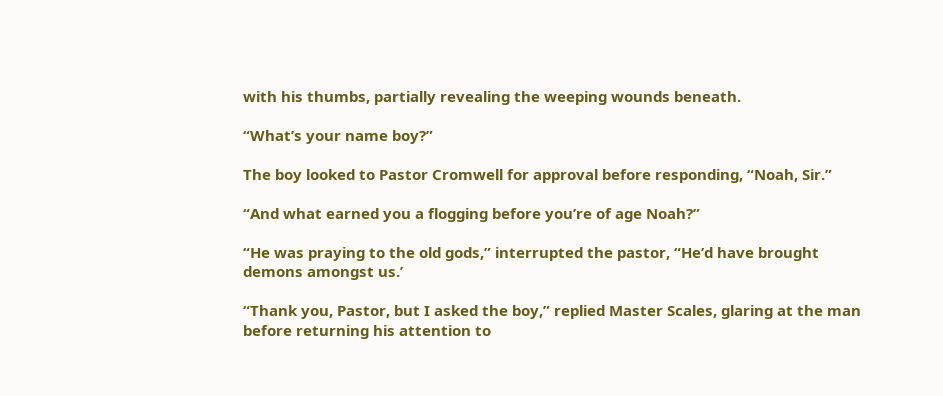with his thumbs, partially revealing the weeping wounds beneath.

“What’s your name boy?”

The boy looked to Pastor Cromwell for approval before responding, “Noah, Sir.”

“And what earned you a flogging before you’re of age Noah?”

“He was praying to the old gods,” interrupted the pastor, “He’d have brought demons amongst us.’

“Thank you, Pastor, but I asked the boy,” replied Master Scales, glaring at the man before returning his attention to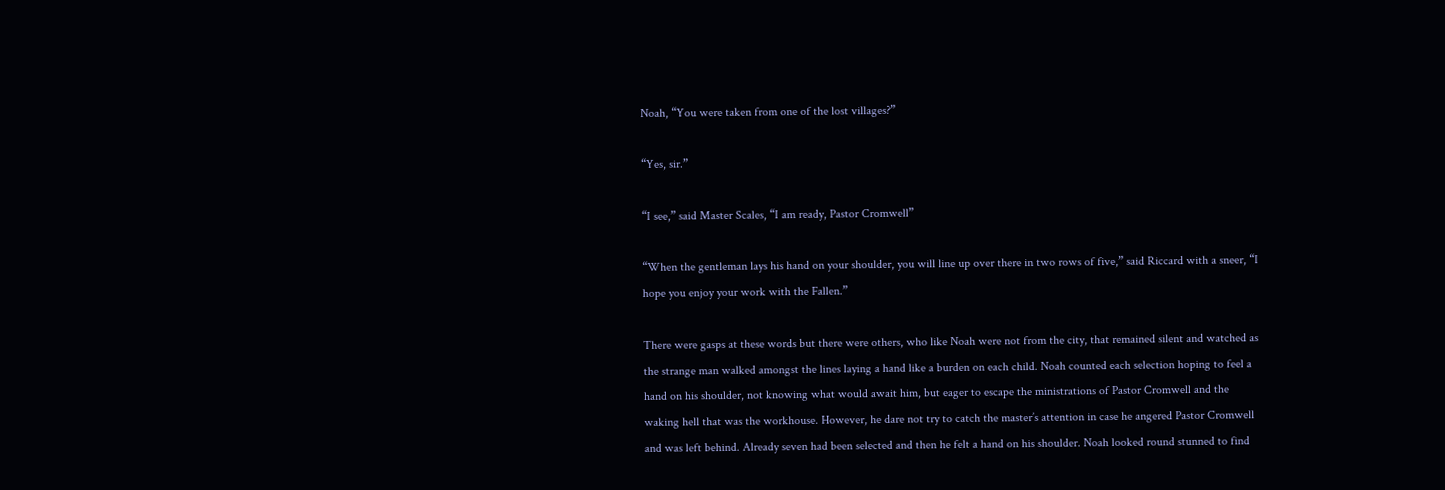Noah, “You were taken from one of the lost villages?”

“Yes, sir.”

“I see,” said Master Scales, “I am ready, Pastor Cromwell”

“When the gentleman lays his hand on your shoulder, you will line up over there in two rows of five,” said Riccard with a sneer, “I hope you enjoy your work with the Fallen.”

There were gasps at these words but there were others, who like Noah were not from the city, that remained silent and watched as the strange man walked amongst the lines laying a hand like a burden on each child. Noah counted each selection hoping to feel a hand on his shoulder, not knowing what would await him, but eager to escape the ministrations of Pastor Cromwell and the waking hell that was the workhouse. However, he dare not try to catch the master’s attention in case he angered Pastor Cromwell and was left behind. Already seven had been selected and then he felt a hand on his shoulder. Noah looked round stunned to find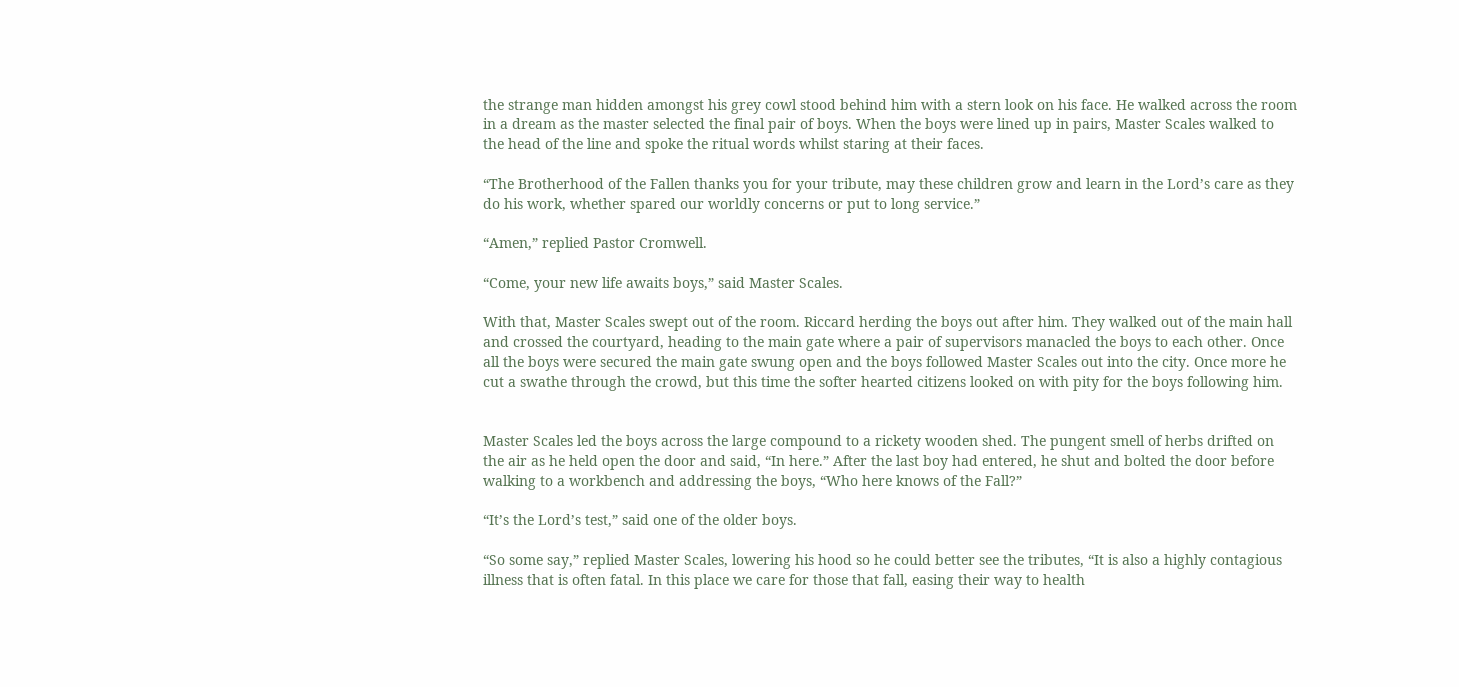the strange man hidden amongst his grey cowl stood behind him with a stern look on his face. He walked across the room in a dream as the master selected the final pair of boys. When the boys were lined up in pairs, Master Scales walked to the head of the line and spoke the ritual words whilst staring at their faces.

“The Brotherhood of the Fallen thanks you for your tribute, may these children grow and learn in the Lord’s care as they do his work, whether spared our worldly concerns or put to long service.”

“Amen,” replied Pastor Cromwell.

“Come, your new life awaits boys,” said Master Scales.

With that, Master Scales swept out of the room. Riccard herding the boys out after him. They walked out of the main hall and crossed the courtyard, heading to the main gate where a pair of supervisors manacled the boys to each other. Once all the boys were secured the main gate swung open and the boys followed Master Scales out into the city. Once more he cut a swathe through the crowd, but this time the softer hearted citizens looked on with pity for the boys following him.


Master Scales led the boys across the large compound to a rickety wooden shed. The pungent smell of herbs drifted on the air as he held open the door and said, “In here.” After the last boy had entered, he shut and bolted the door before walking to a workbench and addressing the boys, “Who here knows of the Fall?”

“It’s the Lord’s test,” said one of the older boys.

“So some say,” replied Master Scales, lowering his hood so he could better see the tributes, “It is also a highly contagious illness that is often fatal. In this place we care for those that fall, easing their way to health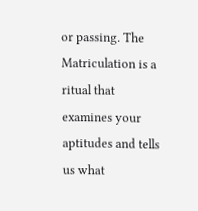or passing. The Matriculation is a ritual that examines your aptitudes and tells us what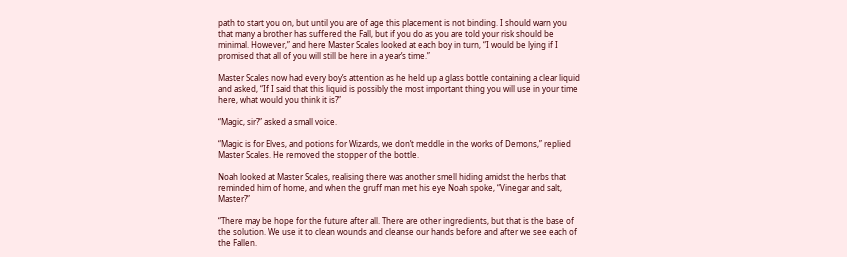path to start you on, but until you are of age this placement is not binding. I should warn you that many a brother has suffered the Fall, but if you do as you are told your risk should be minimal. However,” and here Master Scales looked at each boy in turn, “I would be lying if I promised that all of you will still be here in a year’s time.”

Master Scales now had every boy’s attention as he held up a glass bottle containing a clear liquid and asked, “If I said that this liquid is possibly the most important thing you will use in your time here, what would you think it is?”

“Magic, sir?” asked a small voice.

“Magic is for Elves, and potions for Wizards, we don’t meddle in the works of Demons,” replied Master Scales. He removed the stopper of the bottle.

Noah looked at Master Scales, realising there was another smell hiding amidst the herbs that reminded him of home, and when the gruff man met his eye Noah spoke, “Vinegar and salt, Master?”

“There may be hope for the future after all. There are other ingredients, but that is the base of the solution. We use it to clean wounds and cleanse our hands before and after we see each of the Fallen.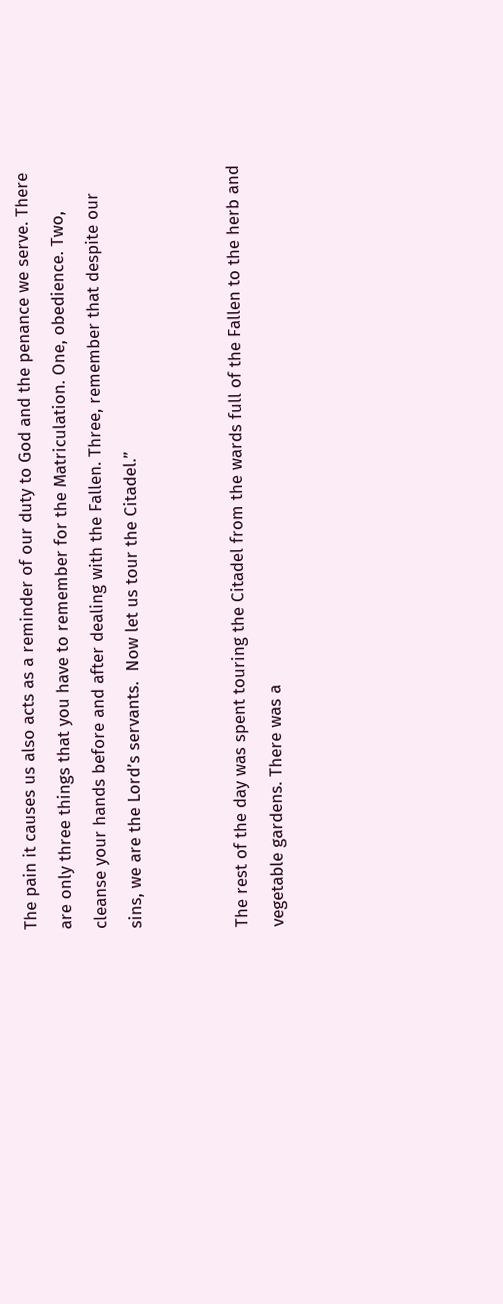The pain it causes us also acts as a reminder of our duty to God and the penance we serve. There are only three things that you have to remember for the Matriculation. One, obedience. Two, cleanse your hands before and after dealing with the Fallen. Three, remember that despite our sins, we are the Lord’s servants.  Now let us tour the Citadel.”


The rest of the day was spent touring the Citadel from the wards full of the Fallen to the herb and vegetable gardens. There was a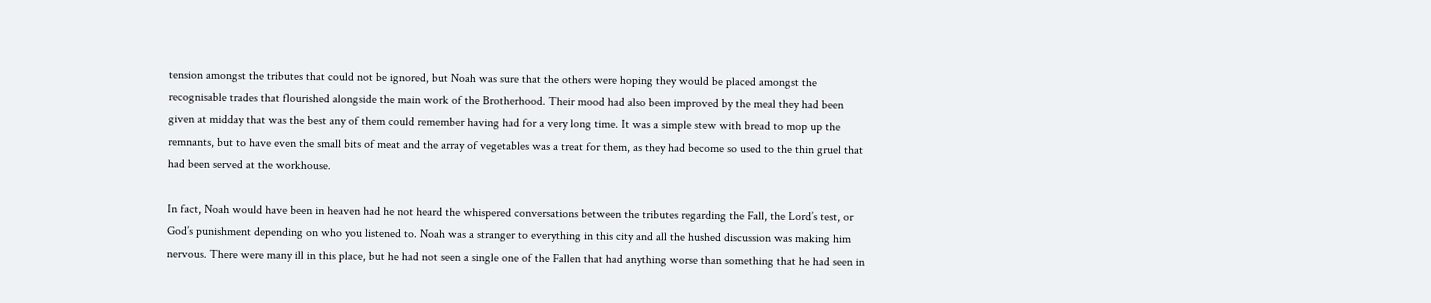tension amongst the tributes that could not be ignored, but Noah was sure that the others were hoping they would be placed amongst the recognisable trades that flourished alongside the main work of the Brotherhood. Their mood had also been improved by the meal they had been given at midday that was the best any of them could remember having had for a very long time. It was a simple stew with bread to mop up the remnants, but to have even the small bits of meat and the array of vegetables was a treat for them, as they had become so used to the thin gruel that had been served at the workhouse.

In fact, Noah would have been in heaven had he not heard the whispered conversations between the tributes regarding the Fall, the Lord’s test, or God’s punishment depending on who you listened to. Noah was a stranger to everything in this city and all the hushed discussion was making him nervous. There were many ill in this place, but he had not seen a single one of the Fallen that had anything worse than something that he had seen in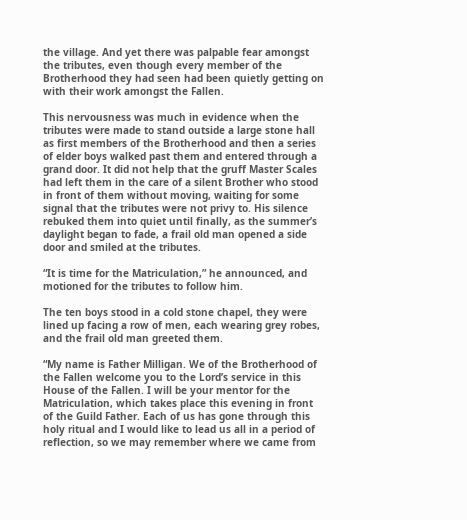the village. And yet there was palpable fear amongst the tributes, even though every member of the Brotherhood they had seen had been quietly getting on with their work amongst the Fallen.

This nervousness was much in evidence when the tributes were made to stand outside a large stone hall as first members of the Brotherhood and then a series of elder boys walked past them and entered through a grand door. It did not help that the gruff Master Scales had left them in the care of a silent Brother who stood in front of them without moving, waiting for some signal that the tributes were not privy to. His silence rebuked them into quiet until finally, as the summer’s daylight began to fade, a frail old man opened a side door and smiled at the tributes.

“It is time for the Matriculation,” he announced, and motioned for the tributes to follow him.

The ten boys stood in a cold stone chapel, they were lined up facing a row of men, each wearing grey robes, and the frail old man greeted them.

“My name is Father Milligan. We of the Brotherhood of the Fallen welcome you to the Lord’s service in this House of the Fallen. I will be your mentor for the Matriculation, which takes place this evening in front of the Guild Father. Each of us has gone through this holy ritual and I would like to lead us all in a period of reflection, so we may remember where we came from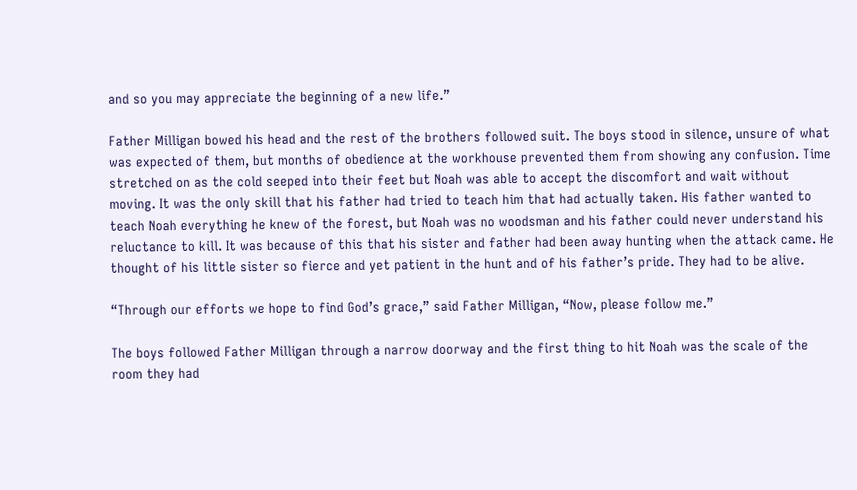and so you may appreciate the beginning of a new life.”

Father Milligan bowed his head and the rest of the brothers followed suit. The boys stood in silence, unsure of what was expected of them, but months of obedience at the workhouse prevented them from showing any confusion. Time stretched on as the cold seeped into their feet but Noah was able to accept the discomfort and wait without moving. It was the only skill that his father had tried to teach him that had actually taken. His father wanted to teach Noah everything he knew of the forest, but Noah was no woodsman and his father could never understand his reluctance to kill. It was because of this that his sister and father had been away hunting when the attack came. He thought of his little sister so fierce and yet patient in the hunt and of his father’s pride. They had to be alive.

“Through our efforts we hope to find God’s grace,” said Father Milligan, “Now, please follow me.”

The boys followed Father Milligan through a narrow doorway and the first thing to hit Noah was the scale of the room they had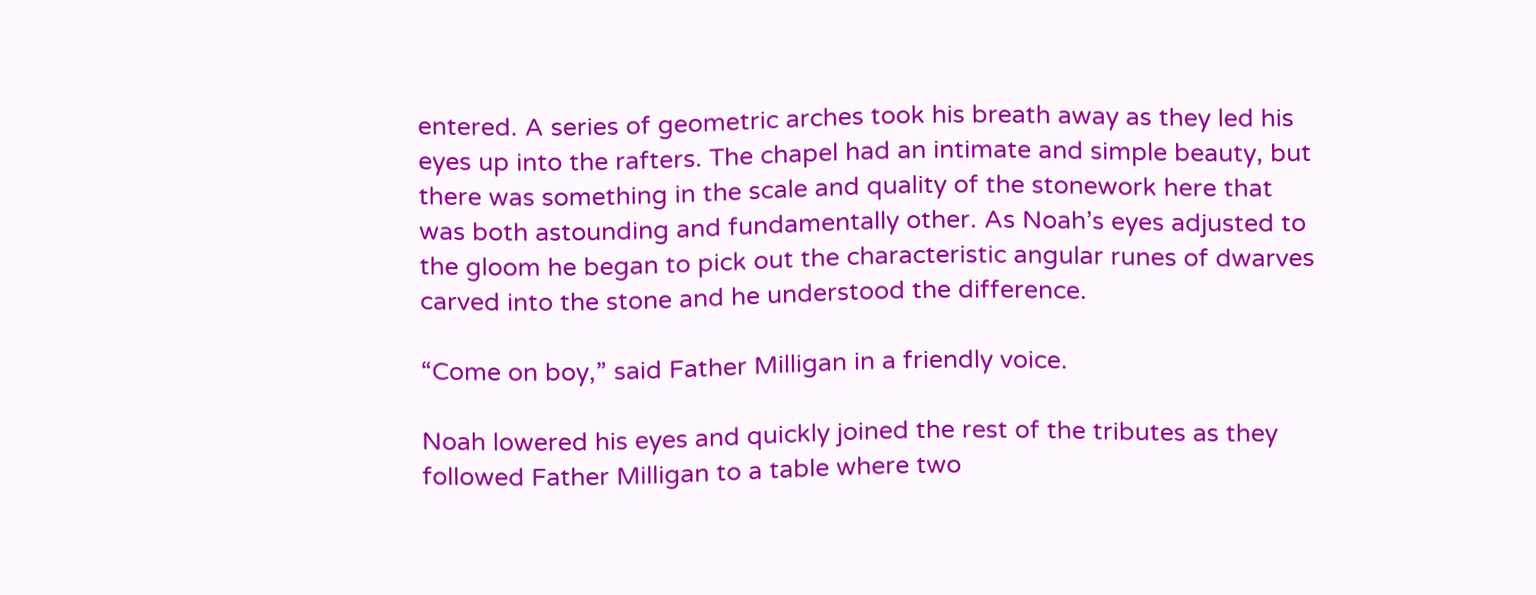entered. A series of geometric arches took his breath away as they led his eyes up into the rafters. The chapel had an intimate and simple beauty, but there was something in the scale and quality of the stonework here that was both astounding and fundamentally other. As Noah’s eyes adjusted to the gloom he began to pick out the characteristic angular runes of dwarves carved into the stone and he understood the difference.

“Come on boy,” said Father Milligan in a friendly voice.

Noah lowered his eyes and quickly joined the rest of the tributes as they followed Father Milligan to a table where two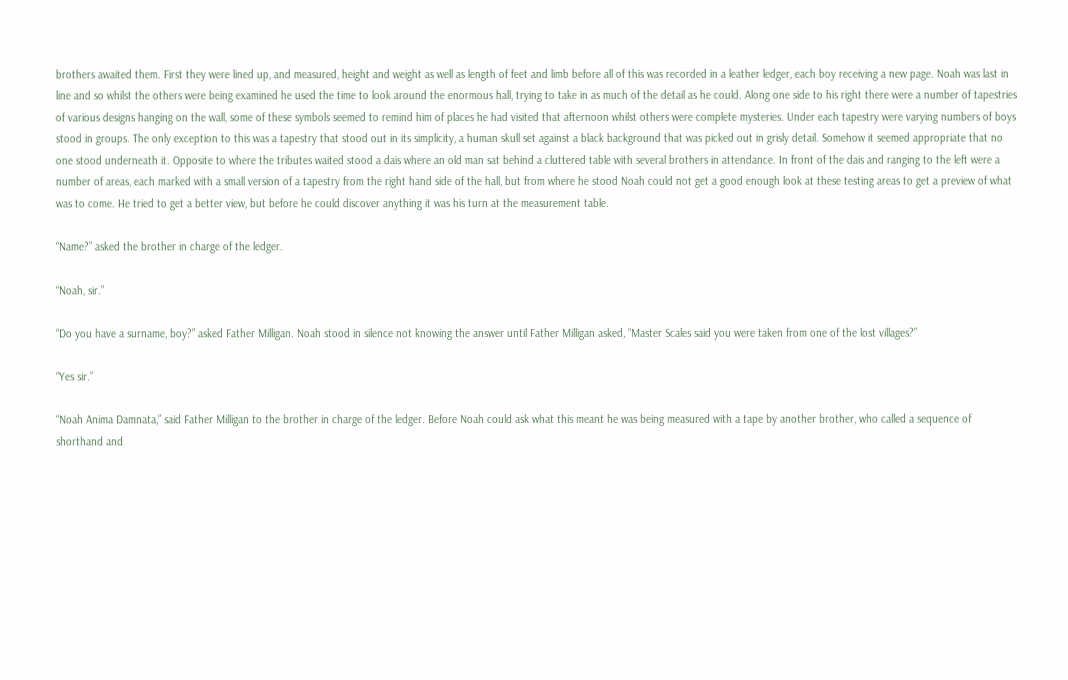brothers awaited them. First they were lined up, and measured, height and weight as well as length of feet and limb before all of this was recorded in a leather ledger, each boy receiving a new page. Noah was last in line and so whilst the others were being examined he used the time to look around the enormous hall, trying to take in as much of the detail as he could. Along one side to his right there were a number of tapestries of various designs hanging on the wall, some of these symbols seemed to remind him of places he had visited that afternoon whilst others were complete mysteries. Under each tapestry were varying numbers of boys stood in groups. The only exception to this was a tapestry that stood out in its simplicity, a human skull set against a black background that was picked out in grisly detail. Somehow it seemed appropriate that no one stood underneath it. Opposite to where the tributes waited stood a dais where an old man sat behind a cluttered table with several brothers in attendance. In front of the dais and ranging to the left were a number of areas, each marked with a small version of a tapestry from the right hand side of the hall, but from where he stood Noah could not get a good enough look at these testing areas to get a preview of what was to come. He tried to get a better view, but before he could discover anything it was his turn at the measurement table.

“Name?” asked the brother in charge of the ledger.

“Noah, sir.”

“Do you have a surname, boy?” asked Father Milligan. Noah stood in silence not knowing the answer until Father Milligan asked, “Master Scales said you were taken from one of the lost villages?”

“Yes sir.”

“Noah Anima Damnata,” said Father Milligan to the brother in charge of the ledger. Before Noah could ask what this meant he was being measured with a tape by another brother, who called a sequence of shorthand and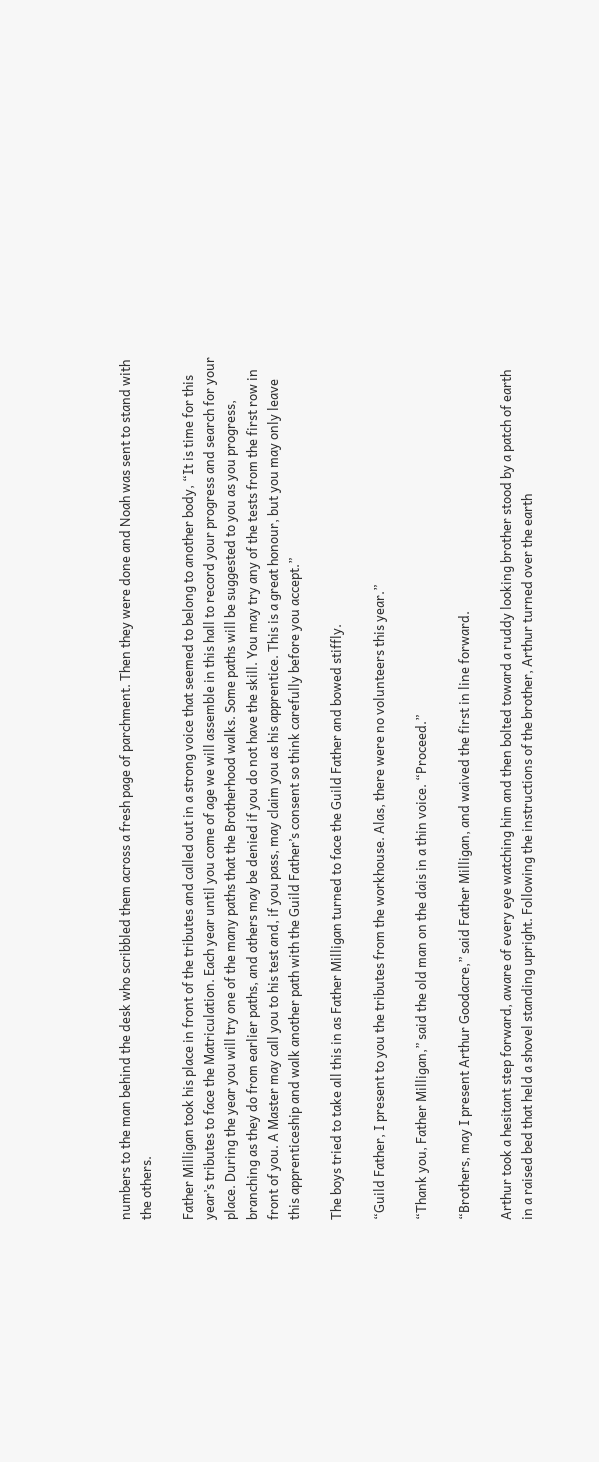numbers to the man behind the desk who scribbled them across a fresh page of parchment. Then they were done and Noah was sent to stand with the others.

Father Milligan took his place in front of the tributes and called out in a strong voice that seemed to belong to another body, “It is time for this year’s tributes to face the Matriculation. Each year until you come of age we will assemble in this hall to record your progress and search for your place. During the year you will try one of the many paths that the Brotherhood walks. Some paths will be suggested to you as you progress, branching as they do from earlier paths, and others may be denied if you do not have the skill. You may try any of the tests from the first row in front of you. A Master may call you to his test and, if you pass, may claim you as his apprentice. This is a great honour, but you may only leave this apprenticeship and walk another path with the Guild Father’s consent so think carefully before you accept.”

The boys tried to take all this in as Father Milligan turned to face the Guild Father and bowed stiffly.

“Guild Father, I present to you the tributes from the workhouse. Alas, there were no volunteers this year.”

“Thank you, Father Milligan,” said the old man on the dais in a thin voice. “Proceed.”

“Brothers, may I present Arthur Goodacre,” said Father Milligan, and waived the first in line forward.

Arthur took a hesitant step forward, aware of every eye watching him and then bolted toward a ruddy looking brother stood by a patch of earth in a raised bed that held a shovel standing upright. Following the instructions of the brother, Arthur turned over the earth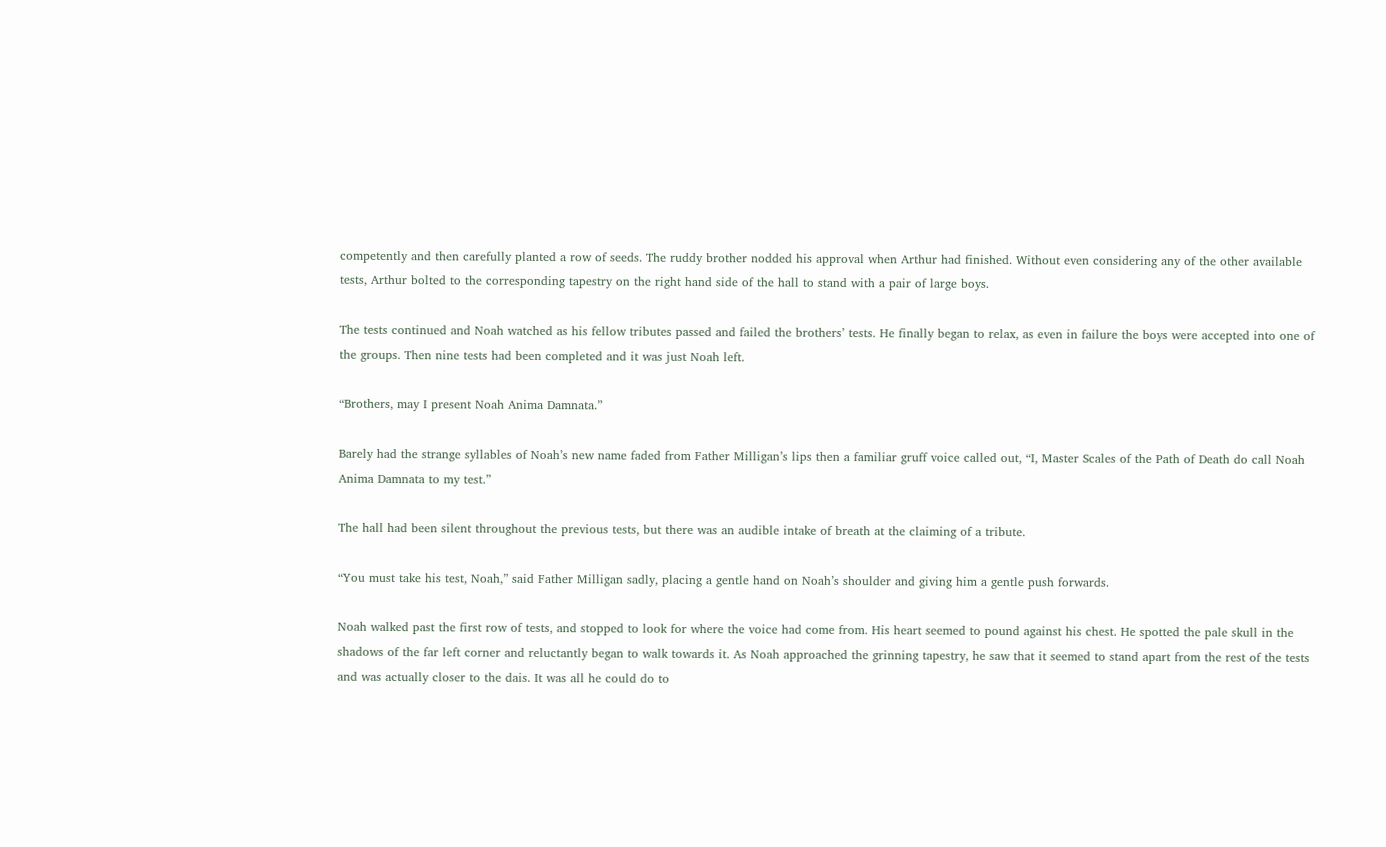competently and then carefully planted a row of seeds. The ruddy brother nodded his approval when Arthur had finished. Without even considering any of the other available tests, Arthur bolted to the corresponding tapestry on the right hand side of the hall to stand with a pair of large boys.

The tests continued and Noah watched as his fellow tributes passed and failed the brothers’ tests. He finally began to relax, as even in failure the boys were accepted into one of the groups. Then nine tests had been completed and it was just Noah left.

“Brothers, may I present Noah Anima Damnata.”

Barely had the strange syllables of Noah’s new name faded from Father Milligan’s lips then a familiar gruff voice called out, “I, Master Scales of the Path of Death do call Noah Anima Damnata to my test.”

The hall had been silent throughout the previous tests, but there was an audible intake of breath at the claiming of a tribute.

“You must take his test, Noah,” said Father Milligan sadly, placing a gentle hand on Noah’s shoulder and giving him a gentle push forwards.

Noah walked past the first row of tests, and stopped to look for where the voice had come from. His heart seemed to pound against his chest. He spotted the pale skull in the shadows of the far left corner and reluctantly began to walk towards it. As Noah approached the grinning tapestry, he saw that it seemed to stand apart from the rest of the tests and was actually closer to the dais. It was all he could do to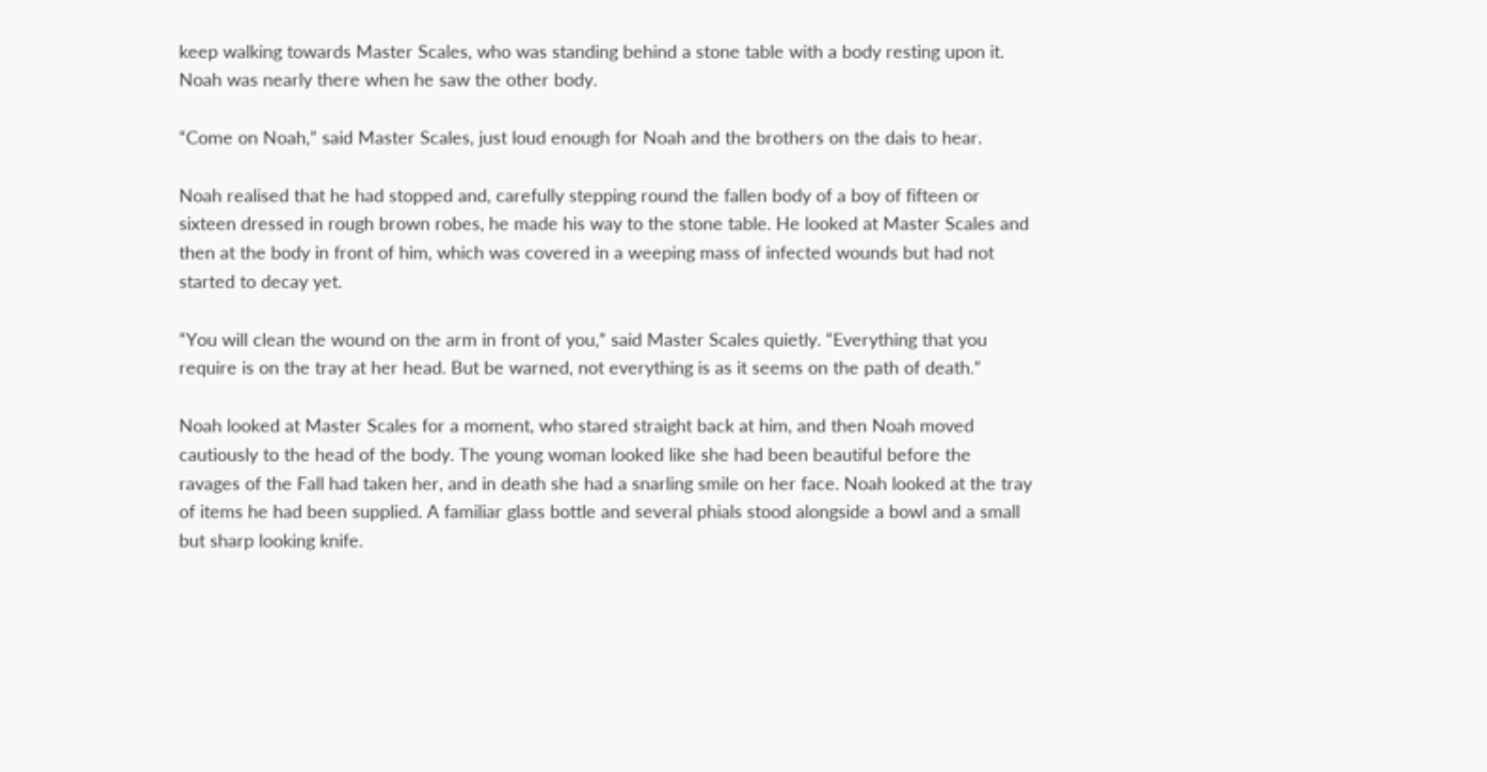keep walking towards Master Scales, who was standing behind a stone table with a body resting upon it. Noah was nearly there when he saw the other body.

“Come on Noah,” said Master Scales, just loud enough for Noah and the brothers on the dais to hear.

Noah realised that he had stopped and, carefully stepping round the fallen body of a boy of fifteen or sixteen dressed in rough brown robes, he made his way to the stone table. He looked at Master Scales and then at the body in front of him, which was covered in a weeping mass of infected wounds but had not started to decay yet.

“You will clean the wound on the arm in front of you,” said Master Scales quietly. “Everything that you require is on the tray at her head. But be warned, not everything is as it seems on the path of death.”

Noah looked at Master Scales for a moment, who stared straight back at him, and then Noah moved cautiously to the head of the body. The young woman looked like she had been beautiful before the ravages of the Fall had taken her, and in death she had a snarling smile on her face. Noah looked at the tray of items he had been supplied. A familiar glass bottle and several phials stood alongside a bowl and a small but sharp looking knife.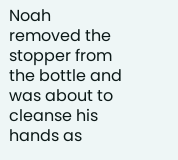Noah removed the stopper from the bottle and was about to cleanse his hands as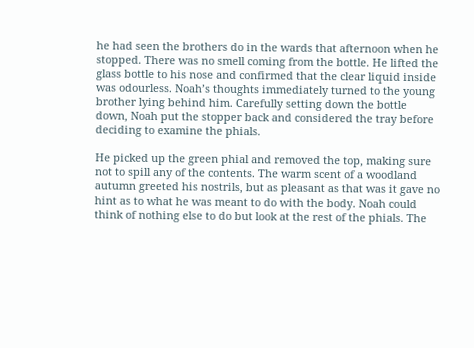he had seen the brothers do in the wards that afternoon when he stopped. There was no smell coming from the bottle. He lifted the glass bottle to his nose and confirmed that the clear liquid inside was odourless. Noah’s thoughts immediately turned to the young brother lying behind him. Carefully setting down the bottle down, Noah put the stopper back and considered the tray before deciding to examine the phials.

He picked up the green phial and removed the top, making sure not to spill any of the contents. The warm scent of a woodland autumn greeted his nostrils, but as pleasant as that was it gave no hint as to what he was meant to do with the body. Noah could think of nothing else to do but look at the rest of the phials. The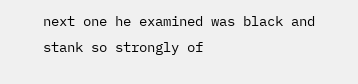next one he examined was black and stank so strongly of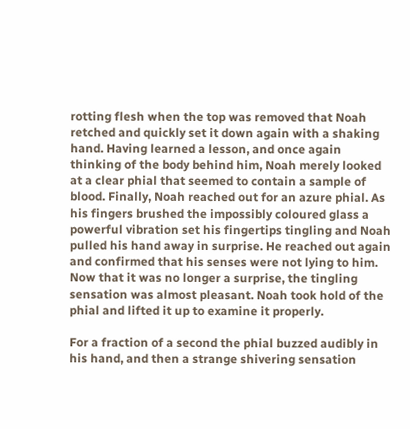rotting flesh when the top was removed that Noah retched and quickly set it down again with a shaking hand. Having learned a lesson, and once again thinking of the body behind him, Noah merely looked at a clear phial that seemed to contain a sample of blood. Finally, Noah reached out for an azure phial. As his fingers brushed the impossibly coloured glass a powerful vibration set his fingertips tingling and Noah pulled his hand away in surprise. He reached out again and confirmed that his senses were not lying to him. Now that it was no longer a surprise, the tingling sensation was almost pleasant. Noah took hold of the phial and lifted it up to examine it properly.

For a fraction of a second the phial buzzed audibly in his hand, and then a strange shivering sensation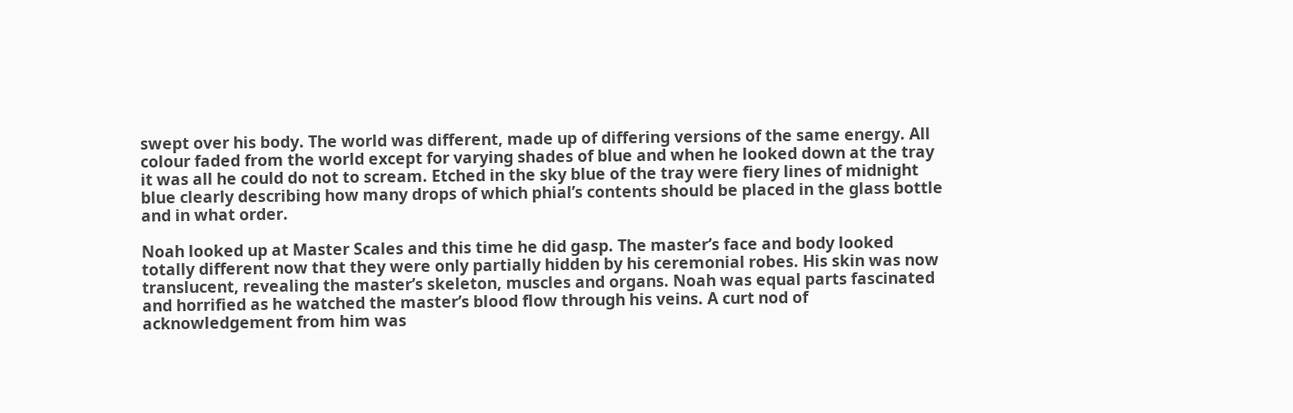swept over his body. The world was different, made up of differing versions of the same energy. All colour faded from the world except for varying shades of blue and when he looked down at the tray it was all he could do not to scream. Etched in the sky blue of the tray were fiery lines of midnight blue clearly describing how many drops of which phial’s contents should be placed in the glass bottle and in what order.

Noah looked up at Master Scales and this time he did gasp. The master’s face and body looked totally different now that they were only partially hidden by his ceremonial robes. His skin was now translucent, revealing the master’s skeleton, muscles and organs. Noah was equal parts fascinated and horrified as he watched the master’s blood flow through his veins. A curt nod of acknowledgement from him was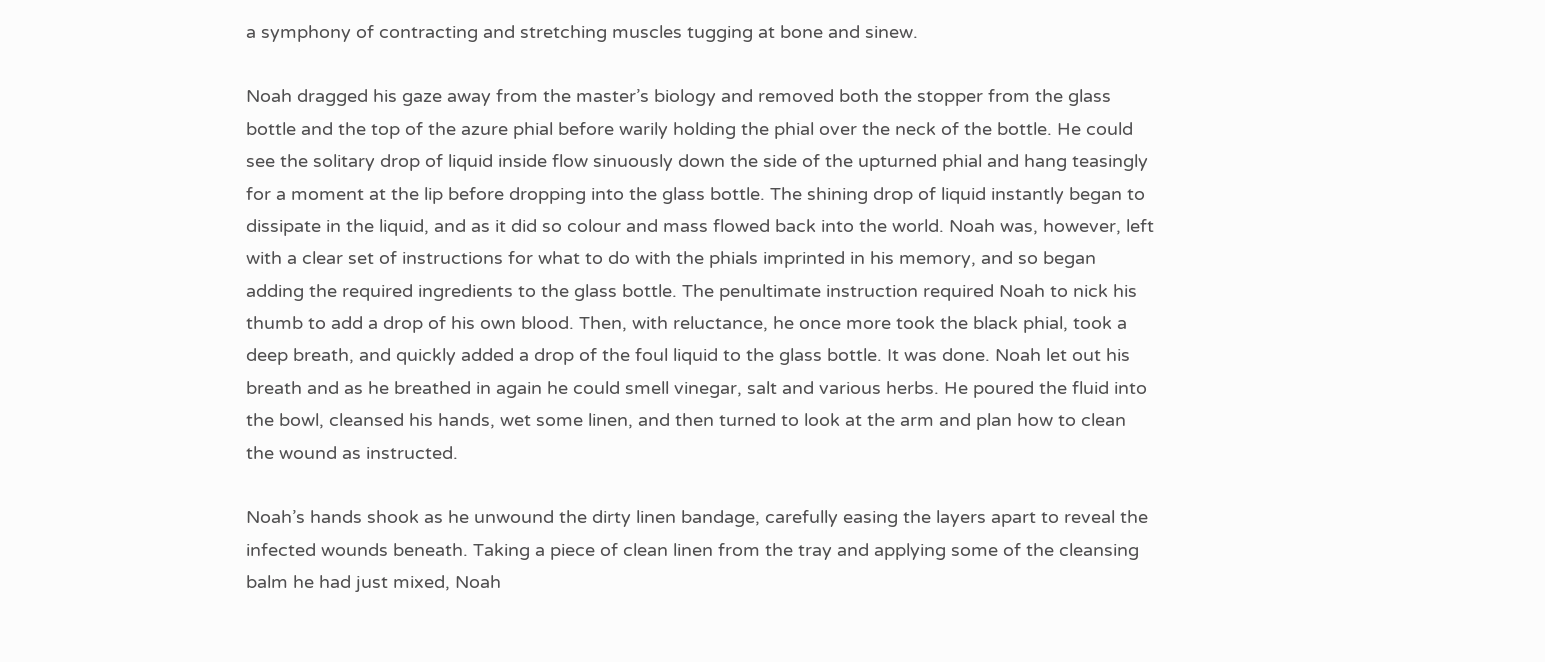a symphony of contracting and stretching muscles tugging at bone and sinew.

Noah dragged his gaze away from the master’s biology and removed both the stopper from the glass bottle and the top of the azure phial before warily holding the phial over the neck of the bottle. He could see the solitary drop of liquid inside flow sinuously down the side of the upturned phial and hang teasingly for a moment at the lip before dropping into the glass bottle. The shining drop of liquid instantly began to dissipate in the liquid, and as it did so colour and mass flowed back into the world. Noah was, however, left with a clear set of instructions for what to do with the phials imprinted in his memory, and so began adding the required ingredients to the glass bottle. The penultimate instruction required Noah to nick his thumb to add a drop of his own blood. Then, with reluctance, he once more took the black phial, took a deep breath, and quickly added a drop of the foul liquid to the glass bottle. It was done. Noah let out his breath and as he breathed in again he could smell vinegar, salt and various herbs. He poured the fluid into the bowl, cleansed his hands, wet some linen, and then turned to look at the arm and plan how to clean the wound as instructed.

Noah’s hands shook as he unwound the dirty linen bandage, carefully easing the layers apart to reveal the infected wounds beneath. Taking a piece of clean linen from the tray and applying some of the cleansing balm he had just mixed, Noah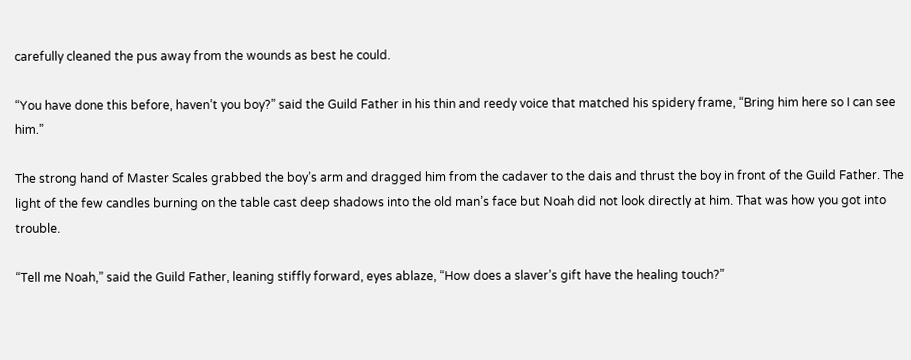carefully cleaned the pus away from the wounds as best he could.

“You have done this before, haven’t you boy?” said the Guild Father in his thin and reedy voice that matched his spidery frame, “Bring him here so I can see him.”

The strong hand of Master Scales grabbed the boy’s arm and dragged him from the cadaver to the dais and thrust the boy in front of the Guild Father. The light of the few candles burning on the table cast deep shadows into the old man’s face but Noah did not look directly at him. That was how you got into trouble.

“Tell me Noah,” said the Guild Father, leaning stiffly forward, eyes ablaze, “How does a slaver’s gift have the healing touch?”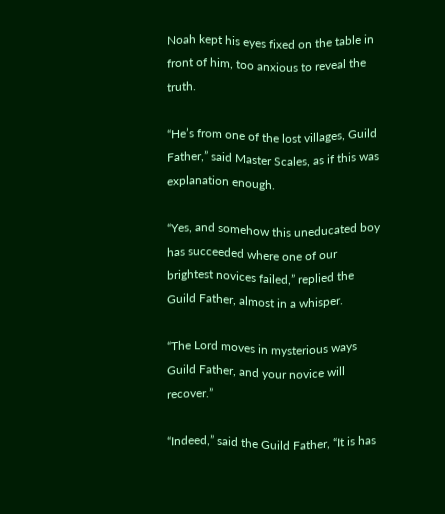Noah kept his eyes fixed on the table in front of him, too anxious to reveal the truth.

“He’s from one of the lost villages, Guild Father,” said Master Scales, as if this was explanation enough.

“Yes, and somehow this uneducated boy has succeeded where one of our brightest novices failed,” replied the Guild Father, almost in a whisper.

“The Lord moves in mysterious ways Guild Father, and your novice will recover.”

“Indeed,” said the Guild Father, “It is has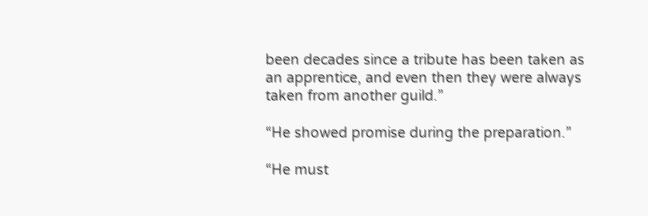been decades since a tribute has been taken as an apprentice, and even then they were always taken from another guild.”

“He showed promise during the preparation.”

“He must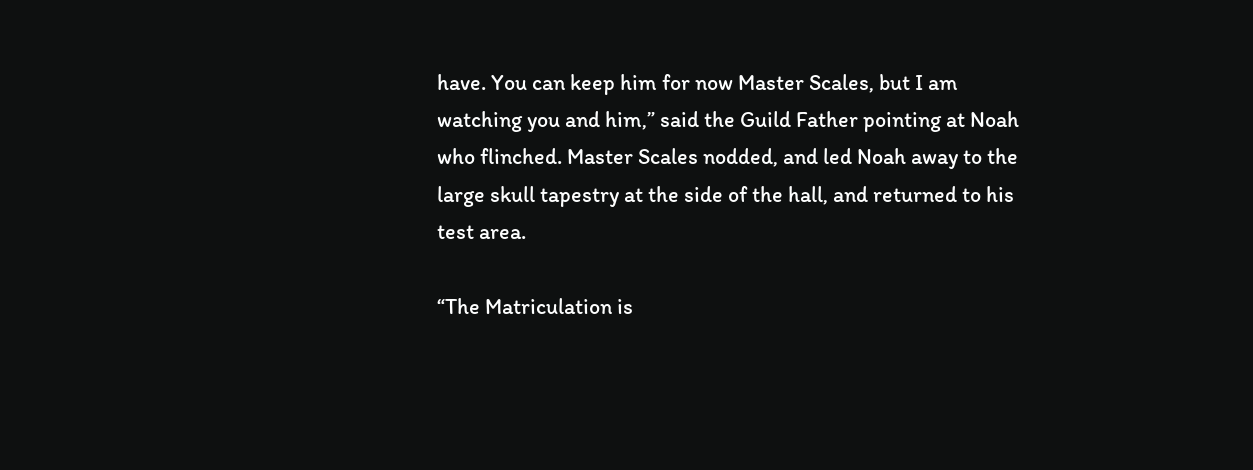have. You can keep him for now Master Scales, but I am watching you and him,” said the Guild Father pointing at Noah who flinched. Master Scales nodded, and led Noah away to the large skull tapestry at the side of the hall, and returned to his test area.

“The Matriculation is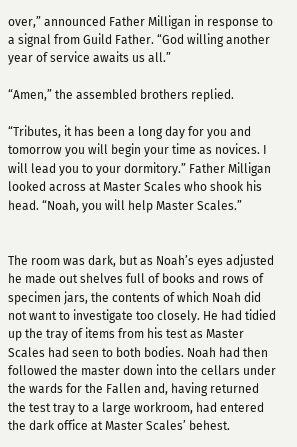over,” announced Father Milligan in response to a signal from Guild Father. “God willing another year of service awaits us all.”

“Amen,” the assembled brothers replied.

“Tributes, it has been a long day for you and tomorrow you will begin your time as novices. I will lead you to your dormitory.” Father Milligan looked across at Master Scales who shook his head. “Noah, you will help Master Scales.”


The room was dark, but as Noah’s eyes adjusted he made out shelves full of books and rows of specimen jars, the contents of which Noah did not want to investigate too closely. He had tidied up the tray of items from his test as Master Scales had seen to both bodies. Noah had then followed the master down into the cellars under the wards for the Fallen and, having returned the test tray to a large workroom, had entered the dark office at Master Scales’ behest.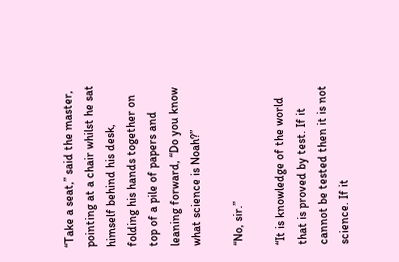“Take a seat,” said the master, pointing at a chair whilst he sat himself behind his desk, folding his hands together on top of a pile of papers and leaning forward, “Do you know what science is Noah?”

“No, sir.”

“It is knowledge of the world that is proved by test. If it cannot be tested then it is not science. If it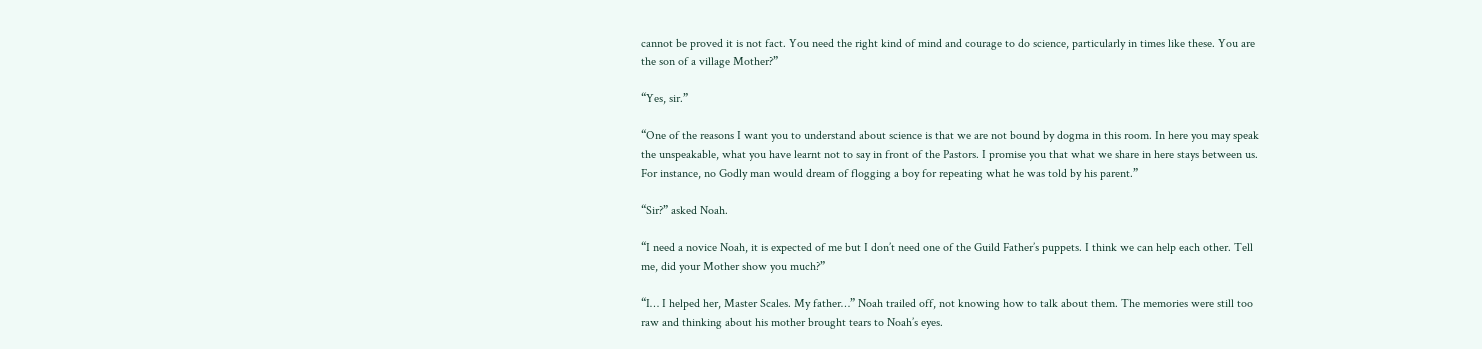cannot be proved it is not fact. You need the right kind of mind and courage to do science, particularly in times like these. You are the son of a village Mother?”

“Yes, sir.”

“One of the reasons I want you to understand about science is that we are not bound by dogma in this room. In here you may speak the unspeakable, what you have learnt not to say in front of the Pastors. I promise you that what we share in here stays between us. For instance, no Godly man would dream of flogging a boy for repeating what he was told by his parent.”

“Sir?” asked Noah.

“I need a novice Noah, it is expected of me but I don’t need one of the Guild Father’s puppets. I think we can help each other. Tell me, did your Mother show you much?”

“I… I helped her, Master Scales. My father…” Noah trailed off, not knowing how to talk about them. The memories were still too raw and thinking about his mother brought tears to Noah’s eyes.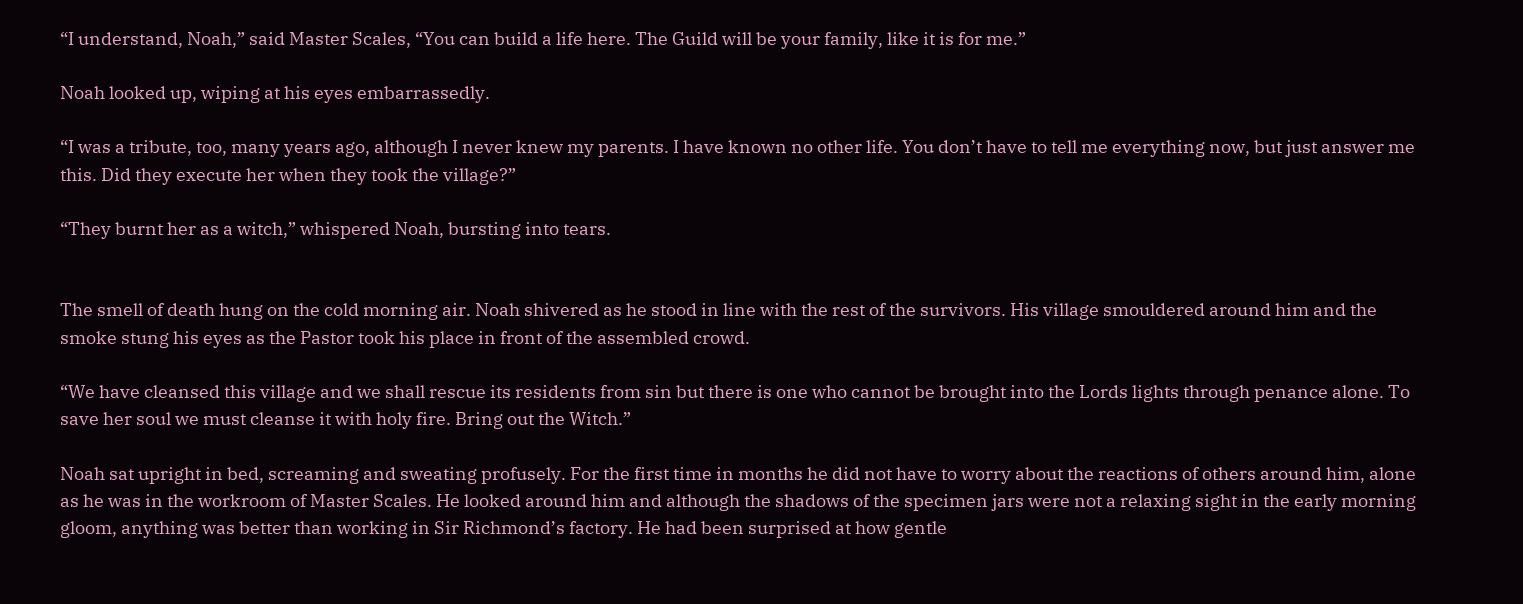“I understand, Noah,” said Master Scales, “You can build a life here. The Guild will be your family, like it is for me.”

Noah looked up, wiping at his eyes embarrassedly.

“I was a tribute, too, many years ago, although I never knew my parents. I have known no other life. You don’t have to tell me everything now, but just answer me this. Did they execute her when they took the village?”

“They burnt her as a witch,” whispered Noah, bursting into tears.


The smell of death hung on the cold morning air. Noah shivered as he stood in line with the rest of the survivors. His village smouldered around him and the smoke stung his eyes as the Pastor took his place in front of the assembled crowd.

“We have cleansed this village and we shall rescue its residents from sin but there is one who cannot be brought into the Lords lights through penance alone. To save her soul we must cleanse it with holy fire. Bring out the Witch.”

Noah sat upright in bed, screaming and sweating profusely. For the first time in months he did not have to worry about the reactions of others around him, alone as he was in the workroom of Master Scales. He looked around him and although the shadows of the specimen jars were not a relaxing sight in the early morning gloom, anything was better than working in Sir Richmond’s factory. He had been surprised at how gentle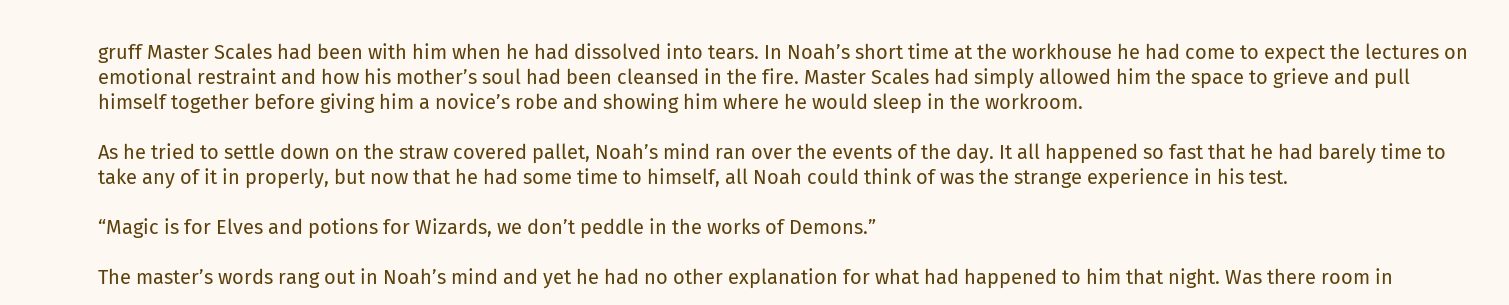gruff Master Scales had been with him when he had dissolved into tears. In Noah’s short time at the workhouse he had come to expect the lectures on emotional restraint and how his mother’s soul had been cleansed in the fire. Master Scales had simply allowed him the space to grieve and pull himself together before giving him a novice’s robe and showing him where he would sleep in the workroom.

As he tried to settle down on the straw covered pallet, Noah’s mind ran over the events of the day. It all happened so fast that he had barely time to take any of it in properly, but now that he had some time to himself, all Noah could think of was the strange experience in his test.

“Magic is for Elves and potions for Wizards, we don’t peddle in the works of Demons.”

The master’s words rang out in Noah’s mind and yet he had no other explanation for what had happened to him that night. Was there room in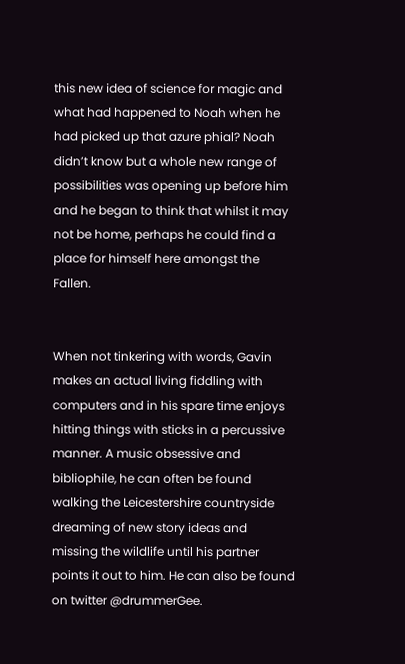this new idea of science for magic and what had happened to Noah when he had picked up that azure phial? Noah didn’t know but a whole new range of possibilities was opening up before him and he began to think that whilst it may not be home, perhaps he could find a place for himself here amongst the Fallen.


When not tinkering with words, Gavin makes an actual living fiddling with computers and in his spare time enjoys hitting things with sticks in a percussive manner. A music obsessive and bibliophile, he can often be found walking the Leicestershire countryside dreaming of new story ideas and missing the wildlife until his partner points it out to him. He can also be found on twitter @drummerGee.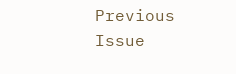Previous                                         Issue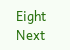Eight                                       Next